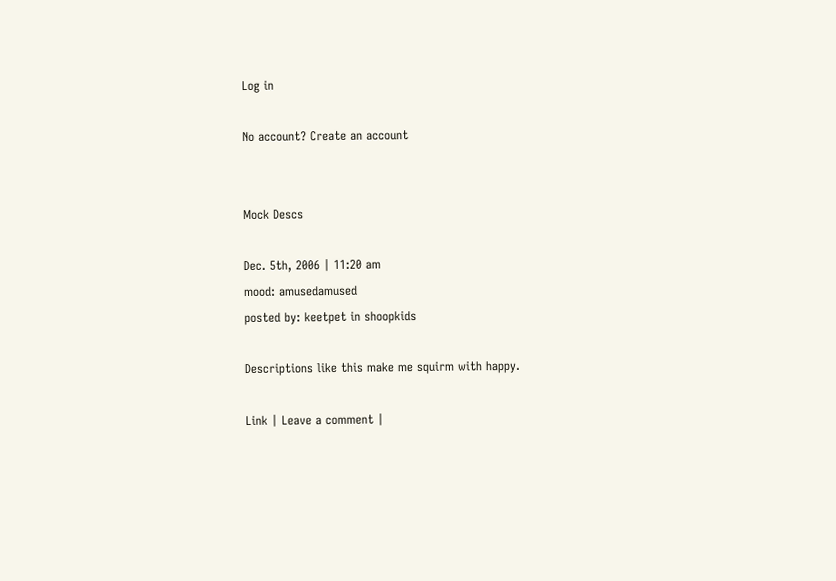Log in

No account? Create an account


Mock Descs

Dec. 5th, 2006 | 11:20 am
mood: amusedamused
posted by: keetpet in shoopkids

Descriptions like this make me squirm with happy.

Link | Leave a comment |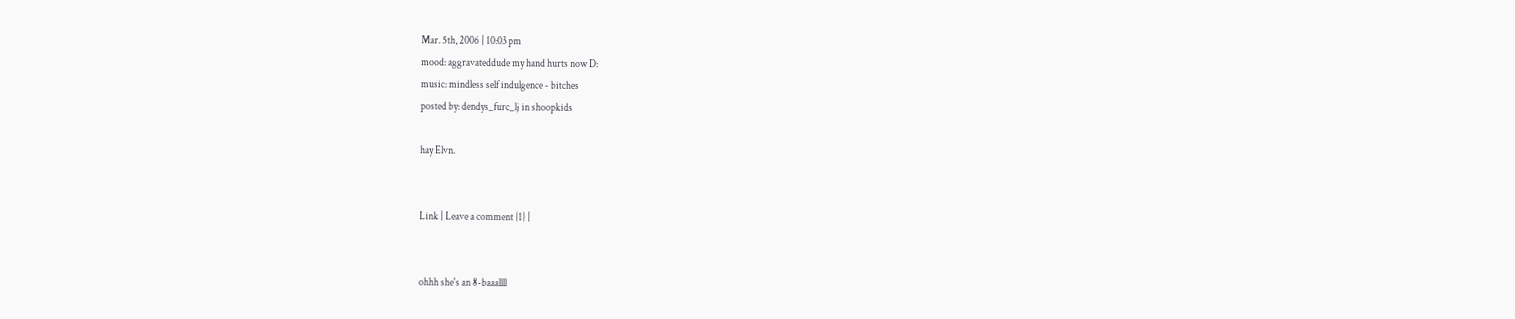Mar. 5th, 2006 | 10:03 pm
mood: aggravateddude my hand hurts now D:
music: mindless self indulgence - bitches
posted by: dendys_furc_lj in shoopkids

hay Elvn.


Link | Leave a comment {1} |


ohhh she's an 8-baaallll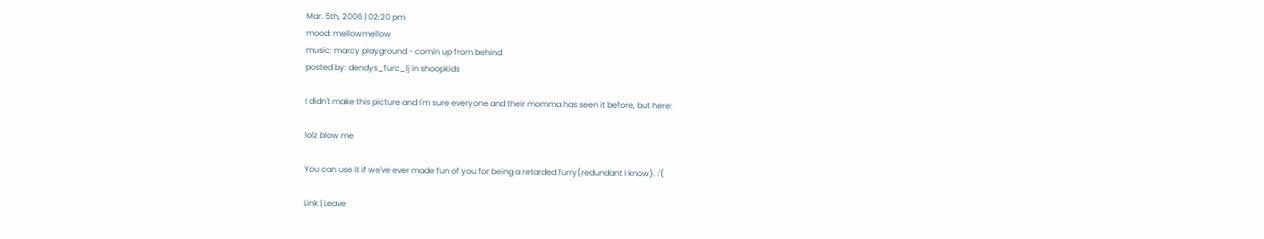Mar. 5th, 2006 | 02:20 pm
mood: mellowmellow
music: marcy playground - comin up from behind
posted by: dendys_furc_lj in shoopkids

I didn't make this picture and I'm sure everyone and their momma has seen it before, but here:

lolz blow me

You can use it if we've ever made fun of you for being a retarded furry(redundant I know). :'(

Link | Leave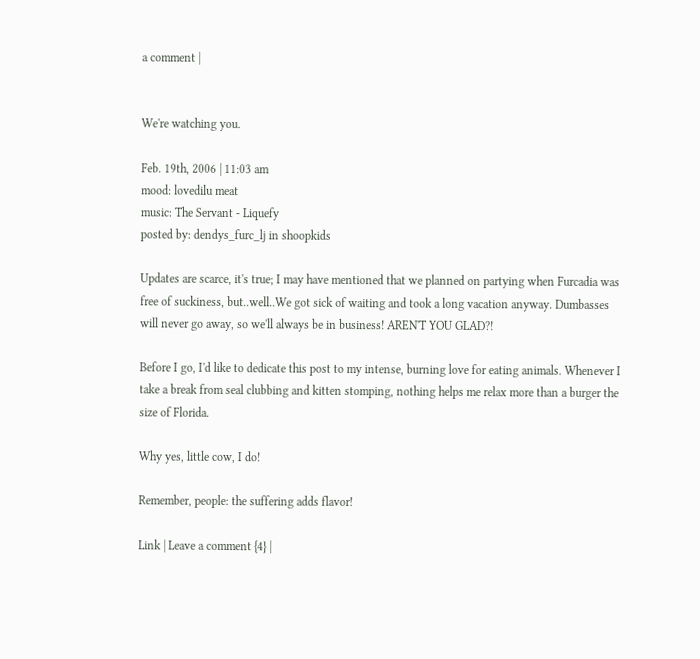a comment |


We're watching you.

Feb. 19th, 2006 | 11:03 am
mood: lovedilu meat
music: The Servant - Liquefy
posted by: dendys_furc_lj in shoopkids

Updates are scarce, it's true; I may have mentioned that we planned on partying when Furcadia was free of suckiness, but..well..We got sick of waiting and took a long vacation anyway. Dumbasses will never go away, so we'll always be in business! AREN'T YOU GLAD?!

Before I go, I'd like to dedicate this post to my intense, burning love for eating animals. Whenever I take a break from seal clubbing and kitten stomping, nothing helps me relax more than a burger the size of Florida.

Why yes, little cow, I do!

Remember, people: the suffering adds flavor!

Link | Leave a comment {4} |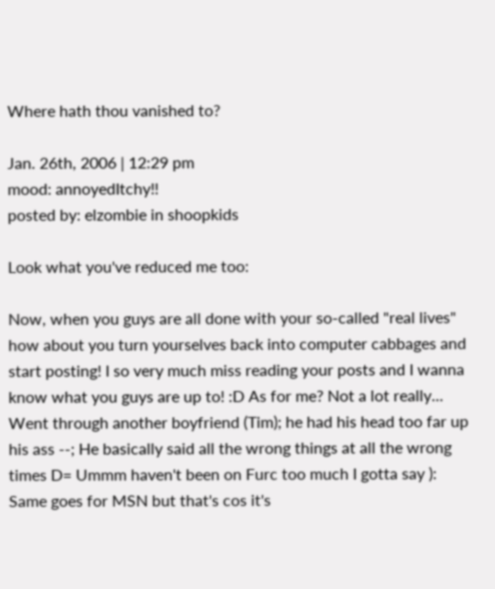Where hath thou vanished to?

Jan. 26th, 2006 | 12:29 pm
mood: annoyedItchy!!
posted by: elzombie in shoopkids

Look what you've reduced me too:

Now, when you guys are all done with your so-called "real lives" how about you turn yourselves back into computer cabbages and start posting! I so very much miss reading your posts and I wanna know what you guys are up to! :D As for me? Not a lot really... Went through another boyfriend (Tim); he had his head too far up his ass --; He basically said all the wrong things at all the wrong times D= Ummm haven't been on Furc too much I gotta say ): Same goes for MSN but that's cos it's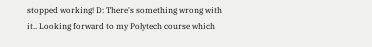stopped working! D: There's something wrong with it.. Looking forward to my Polytech course which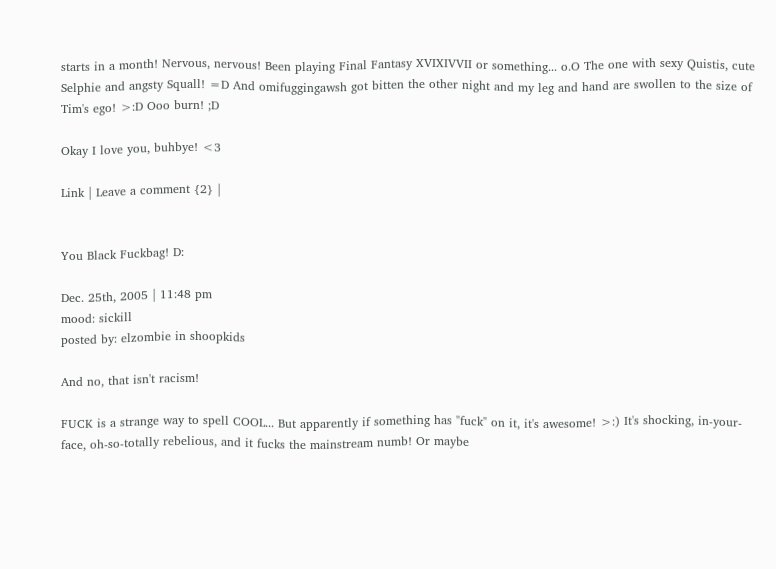starts in a month! Nervous, nervous! Been playing Final Fantasy XVIXIVVII or something... o.O The one with sexy Quistis, cute Selphie and angsty Squall! =D And omifuggingawsh got bitten the other night and my leg and hand are swollen to the size of Tim's ego! >:D Ooo burn! ;D

Okay I love you, buhbye! <3

Link | Leave a comment {2} |


You Black Fuckbag! D:

Dec. 25th, 2005 | 11:48 pm
mood: sickill
posted by: elzombie in shoopkids

And no, that isn't racism!

FUCK is a strange way to spell COOL... But apparently if something has "fuck" on it, it's awesome! >:) It's shocking, in-your-face, oh-so-totally rebelious, and it fucks the mainstream numb! Or maybe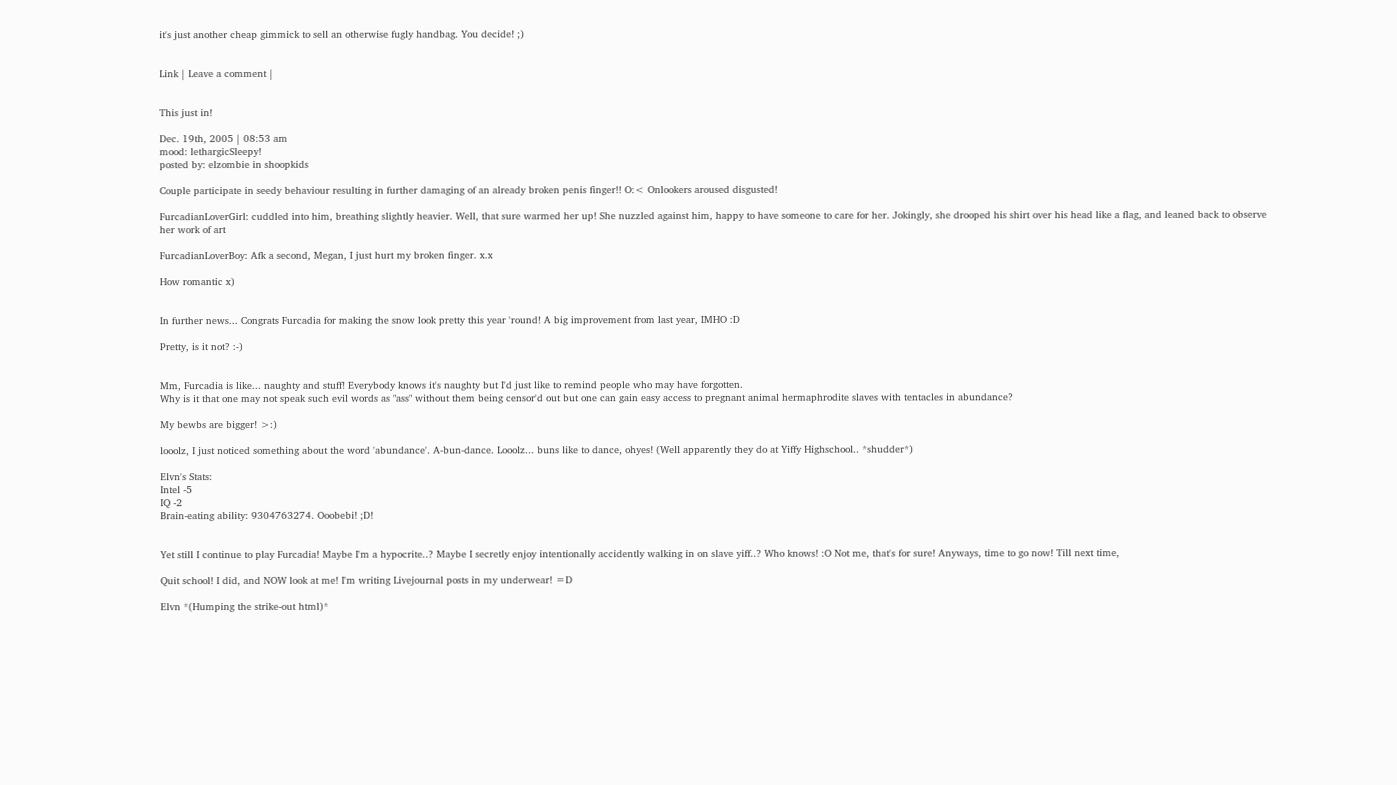it's just another cheap gimmick to sell an otherwise fugly handbag. You decide! ;)


Link | Leave a comment |


This just in!

Dec. 19th, 2005 | 08:53 am
mood: lethargicSleepy!
posted by: elzombie in shoopkids

Couple participate in seedy behaviour resulting in further damaging of an already broken penis finger!! O:< Onlookers aroused disgusted!

FurcadianLoverGirl: cuddled into him, breathing slightly heavier. Well, that sure warmed her up! She nuzzled against him, happy to have someone to care for her. Jokingly, she drooped his shirt over his head like a flag, and leaned back to observe her work of art

FurcadianLoverBoy: Afk a second, Megan, I just hurt my broken finger. x.x

How romantic x)


In further news... Congrats Furcadia for making the snow look pretty this year 'round! A big improvement from last year, IMHO :D

Pretty, is it not? :-)


Mm, Furcadia is like... naughty and stuff! Everybody knows it's naughty but I'd just like to remind people who may have forgotten.
Why is it that one may not speak such evil words as "ass" without them being censor'd out but one can gain easy access to pregnant animal hermaphrodite slaves with tentacles in abundance?

My bewbs are bigger! >:)

looolz, I just noticed something about the word 'abundance'. A-bun-dance. Looolz... buns like to dance, ohyes! (Well apparently they do at Yiffy Highschool.. *shudder*)

Elvn's Stats:
Intel -5
IQ -2
Brain-eating ability: 9304763274. Ooobebi! ;D!


Yet still I continue to play Furcadia! Maybe I'm a hypocrite..? Maybe I secretly enjoy intentionally accidently walking in on slave yiff..? Who knows! :O Not me, that's for sure! Anyways, time to go now! Till next time,

Quit school! I did, and NOW look at me! I'm writing Livejournal posts in my underwear! =D

Elvn *(Humping the strike-out html)*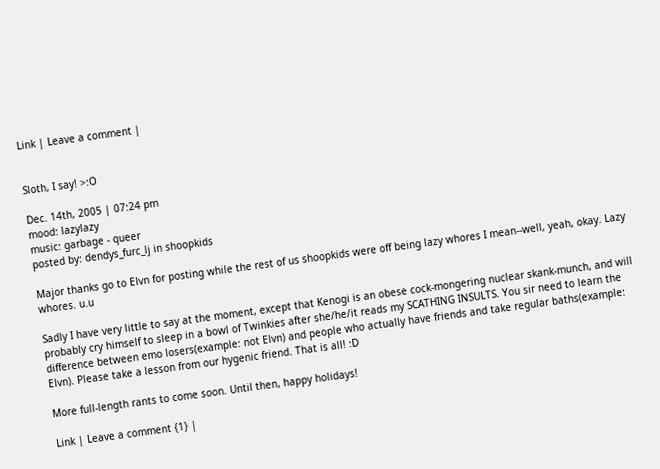Link | Leave a comment |


Sloth, I say! >:O

Dec. 14th, 2005 | 07:24 pm
mood: lazylazy
music: garbage - queer
posted by: dendys_furc_lj in shoopkids

Major thanks go to Elvn for posting while the rest of us shoopkids were off being lazy whores I mean--well, yeah, okay. Lazy whores. u.u

Sadly I have very little to say at the moment, except that Kenogi is an obese cock-mongering nuclear skank-munch, and will probably cry himself to sleep in a bowl of Twinkies after she/he/it reads my SCATHING INSULTS. You sir need to learn the difference between emo losers(example: not Elvn) and people who actually have friends and take regular baths(example: Elvn). Please take a lesson from our hygenic friend. That is all! :D

More full-length rants to come soon. Until then, happy holidays!

Link | Leave a comment {1} |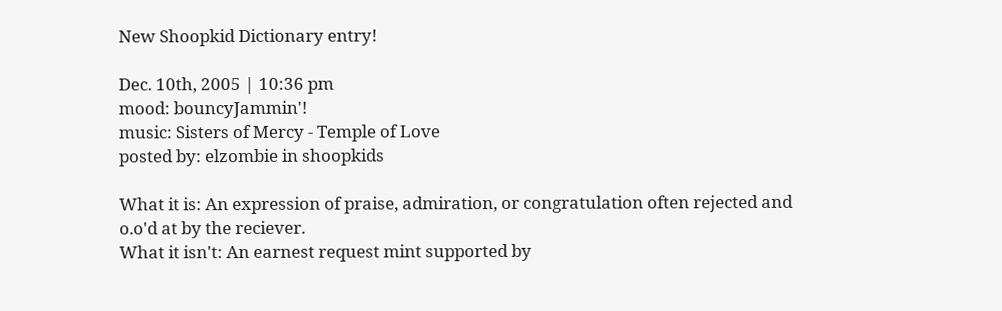New Shoopkid Dictionary entry!

Dec. 10th, 2005 | 10:36 pm
mood: bouncyJammin'!
music: Sisters of Mercy - Temple of Love
posted by: elzombie in shoopkids

What it is: An expression of praise, admiration, or congratulation often rejected and o.o'd at by the reciever.
What it isn't: An earnest request mint supported by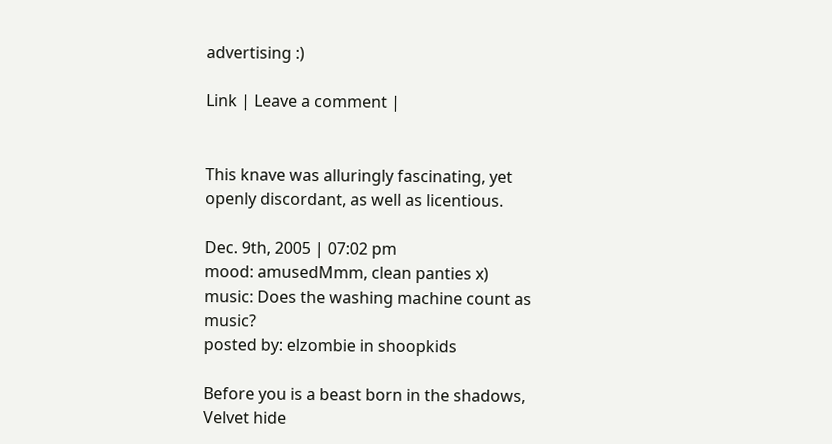advertising :)

Link | Leave a comment |


This knave was alluringly fascinating, yet openly discordant, as well as licentious.

Dec. 9th, 2005 | 07:02 pm
mood: amusedMmm, clean panties x)
music: Does the washing machine count as music?
posted by: elzombie in shoopkids

Before you is a beast born in the shadows, Velvet hide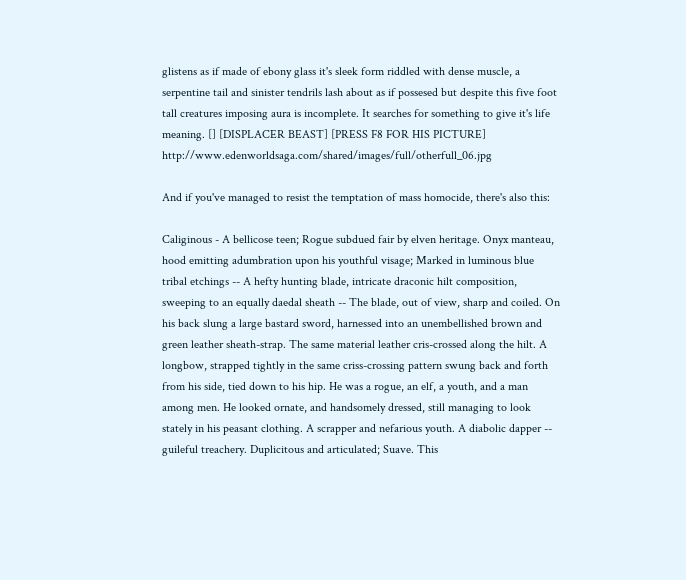glistens as if made of ebony glass it's sleek form riddled with dense muscle, a serpentine tail and sinister tendrils lash about as if possesed but despite this five foot tall creatures imposing aura is incomplete. It searches for something to give it's life meaning. [] [DISPLACER BEAST] [PRESS F8 FOR HIS PICTURE] http://www.edenworldsaga.com/shared/images/full/otherfull_06.jpg

And if you've managed to resist the temptation of mass homocide, there's also this:

Caliginous - A bellicose teen; Rogue subdued fair by elven heritage. Onyx manteau, hood emitting adumbration upon his youthful visage; Marked in luminous blue tribal etchings -- A hefty hunting blade, intricate draconic hilt composition, sweeping to an equally daedal sheath -- The blade, out of view, sharp and coiled. On his back slung a large bastard sword, harnessed into an unembellished brown and green leather sheath-strap. The same material leather cris-crossed along the hilt. A longbow, strapped tightly in the same criss-crossing pattern swung back and forth from his side, tied down to his hip. He was a rogue, an elf, a youth, and a man among men. He looked ornate, and handsomely dressed, still managing to look stately in his peasant clothing. A scrapper and nefarious youth. A diabolic dapper -- guileful treachery. Duplicitous and articulated; Suave. This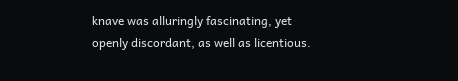knave was alluringly fascinating, yet openly discordant, as well as licentious.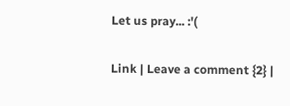Let us pray... :'(

Link | Leave a comment {2} |